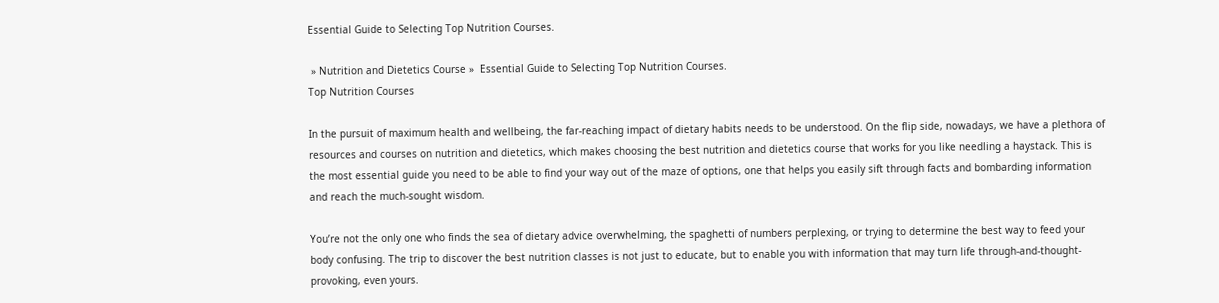Essential Guide to Selecting Top Nutrition Courses.

 » Nutrition and Dietetics Course »  Essential Guide to Selecting Top Nutrition Courses.
Top Nutrition Courses

In the pursuit of maximum health and wellbeing, the far-reaching impact of dietary habits needs to be understood. On the flip side, nowadays, we have a plethora of resources and courses on nutrition and dietetics, which makes choosing the best nutrition and dietetics course that works for you like needling a haystack. This is the most essential guide you need to be able to find your way out of the maze of options, one that helps you easily sift through facts and bombarding information and reach the much-sought wisdom.

You’re not the only one who finds the sea of dietary advice overwhelming, the spaghetti of numbers perplexing, or trying to determine the best way to feed your body confusing. The trip to discover the best nutrition classes is not just to educate, but to enable you with information that may turn life through-and-thought-provoking, even yours.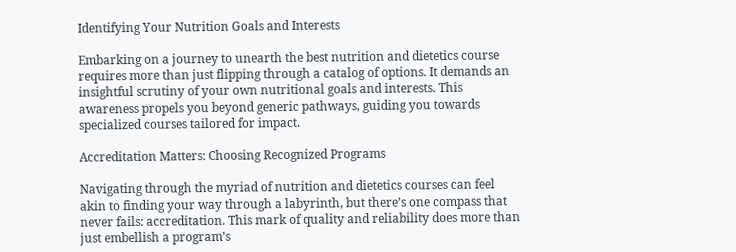Identifying Your Nutrition Goals and Interests

Embarking on a journey to unearth the best nutrition and dietetics course requires more than just flipping through a catalog of options. It demands an insightful scrutiny of your own nutritional goals and interests. This awareness propels you beyond generic pathways, guiding you towards specialized courses tailored for impact.

Accreditation Matters: Choosing Recognized Programs

Navigating through the myriad of nutrition and dietetics courses can feel akin to finding your way through a labyrinth, but there’s one compass that never fails: accreditation. This mark of quality and reliability does more than just embellish a program’s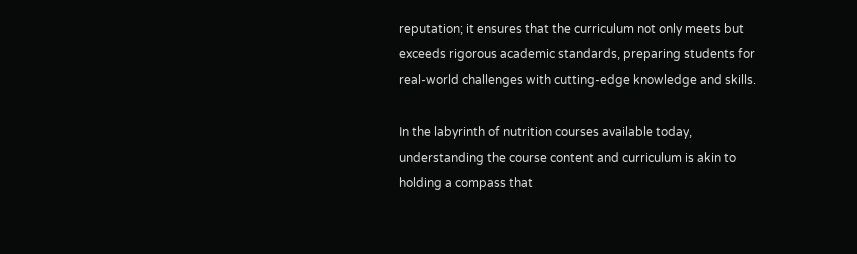reputation; it ensures that the curriculum not only meets but exceeds rigorous academic standards, preparing students for real-world challenges with cutting-edge knowledge and skills.

In the labyrinth of nutrition courses available today, understanding the course content and curriculum is akin to holding a compass that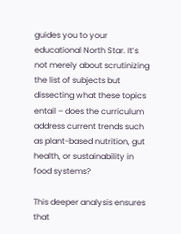guides you to your educational North Star. It’s not merely about scrutinizing the list of subjects but dissecting what these topics entail – does the curriculum address current trends such as plant-based nutrition, gut health, or sustainability in food systems?

This deeper analysis ensures that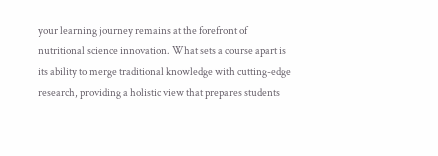your learning journey remains at the forefront of nutritional science innovation. What sets a course apart is its ability to merge traditional knowledge with cutting-edge research, providing a holistic view that prepares students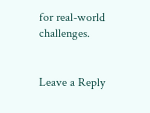for real-world challenges.


Leave a Reply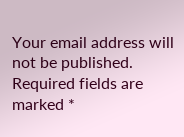Your email address will not be published. Required fields are marked *